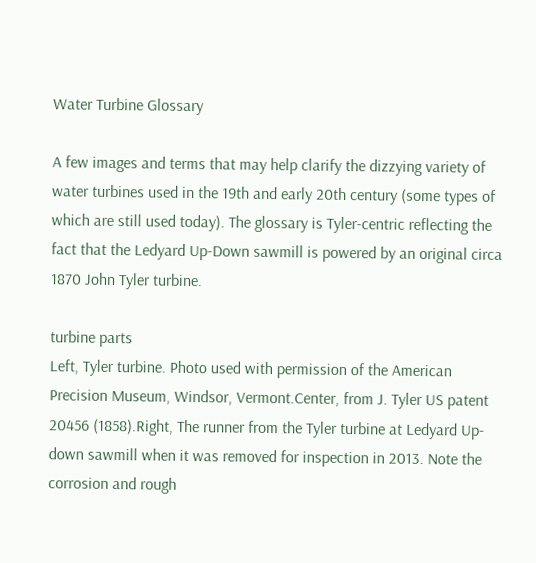Water Turbine Glossary

A few images and terms that may help clarify the dizzying variety of water turbines used in the 19th and early 20th century (some types of which are still used today). The glossary is Tyler-centric reflecting the fact that the Ledyard Up-Down sawmill is powered by an original circa 1870 John Tyler turbine.

turbine parts
Left, Tyler turbine. Photo used with permission of the American Precision Museum, Windsor, Vermont.Center, from J. Tyler US patent 20456 (1858).Right, The runner from the Tyler turbine at Ledyard Up-down sawmill when it was removed for inspection in 2013. Note the corrosion and rough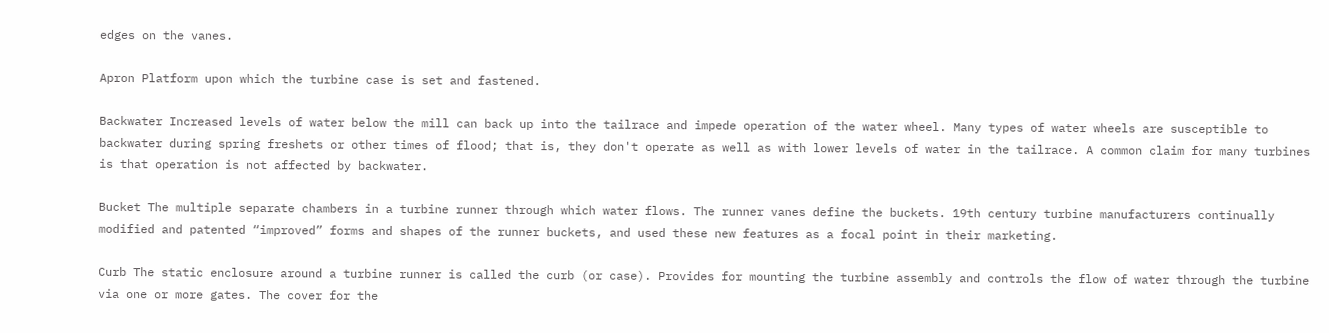edges on the vanes.

Apron Platform upon which the turbine case is set and fastened.

Backwater Increased levels of water below the mill can back up into the tailrace and impede operation of the water wheel. Many types of water wheels are susceptible to backwater during spring freshets or other times of flood; that is, they don't operate as well as with lower levels of water in the tailrace. A common claim for many turbines is that operation is not affected by backwater.

Bucket The multiple separate chambers in a turbine runner through which water flows. The runner vanes define the buckets. 19th century turbine manufacturers continually modified and patented “improved” forms and shapes of the runner buckets, and used these new features as a focal point in their marketing.

Curb The static enclosure around a turbine runner is called the curb (or case). Provides for mounting the turbine assembly and controls the flow of water through the turbine via one or more gates. The cover for the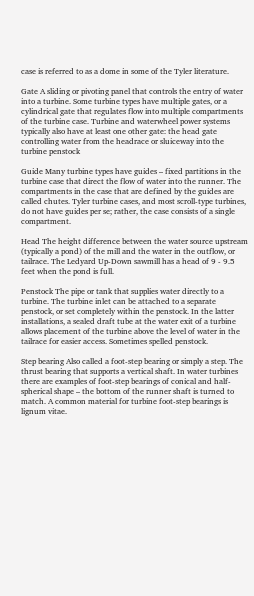case is referred to as a dome in some of the Tyler literature.

Gate A sliding or pivoting panel that controls the entry of water into a turbine. Some turbine types have multiple gates, or a cylindrical gate that regulates flow into multiple compartments of the turbine case. Turbine and waterwheel power systems typically also have at least one other gate: the head gate controlling water from the headrace or sluiceway into the turbine penstock

Guide Many turbine types have guides – fixed partitions in the turbine case that direct the flow of water into the runner. The compartments in the case that are defined by the guides are called chutes. Tyler turbine cases, and most scroll-type turbines, do not have guides per se; rather, the case consists of a single compartment.

Head The height difference between the water source upstream (typically a pond) of the mill and the water in the outflow, or tailrace. The Ledyard Up-Down sawmill has a head of 9 - 9.5 feet when the pond is full.

Penstock The pipe or tank that supplies water directly to a turbine. The turbine inlet can be attached to a separate penstock, or set completely within the penstock. In the latter installations, a sealed draft tube at the water exit of a turbine allows placement of the turbine above the level of water in the tailrace for easier access. Sometimes spelled penstock.

Step bearing Also called a foot-step bearing or simply a step. The thrust bearing that supports a vertical shaft. In water turbines there are examples of foot-step bearings of conical and half-spherical shape – the bottom of the runner shaft is turned to match. A common material for turbine foot-step bearings is lignum vitae.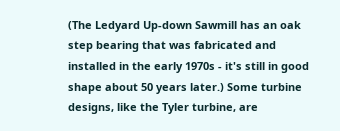(The Ledyard Up-down Sawmill has an oak step bearing that was fabricated and installed in the early 1970s - it's still in good shape about 50 years later.) Some turbine designs, like the Tyler turbine, are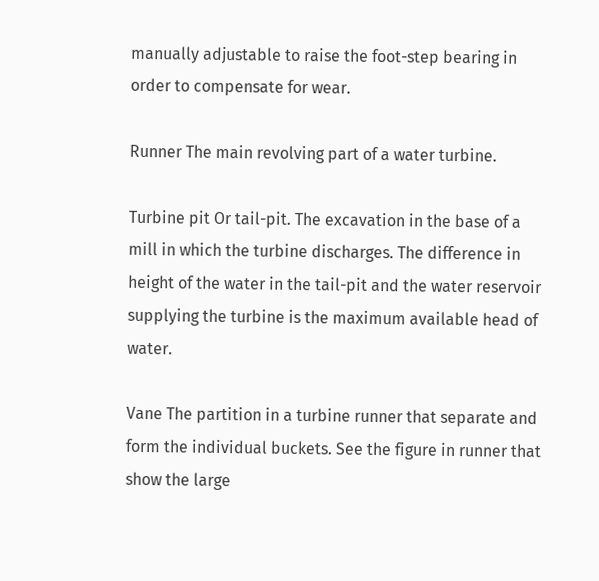manually adjustable to raise the foot-step bearing in order to compensate for wear.

Runner The main revolving part of a water turbine.

Turbine pit Or tail-pit. The excavation in the base of a mill in which the turbine discharges. The difference in height of the water in the tail-pit and the water reservoir supplying the turbine is the maximum available head of water.

Vane The partition in a turbine runner that separate and form the individual buckets. See the figure in runner that show the large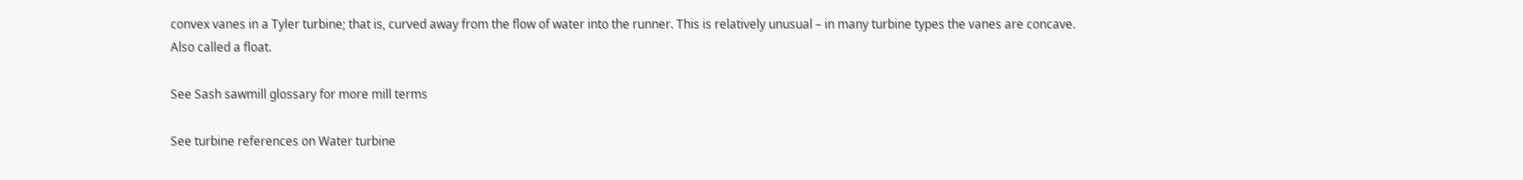convex vanes in a Tyler turbine; that is, curved away from the flow of water into the runner. This is relatively unusual – in many turbine types the vanes are concave. Also called a float.

See Sash sawmill glossary for more mill terms

See turbine references on Water turbine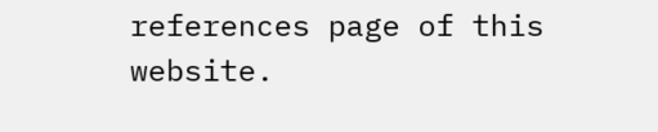references page of this website.